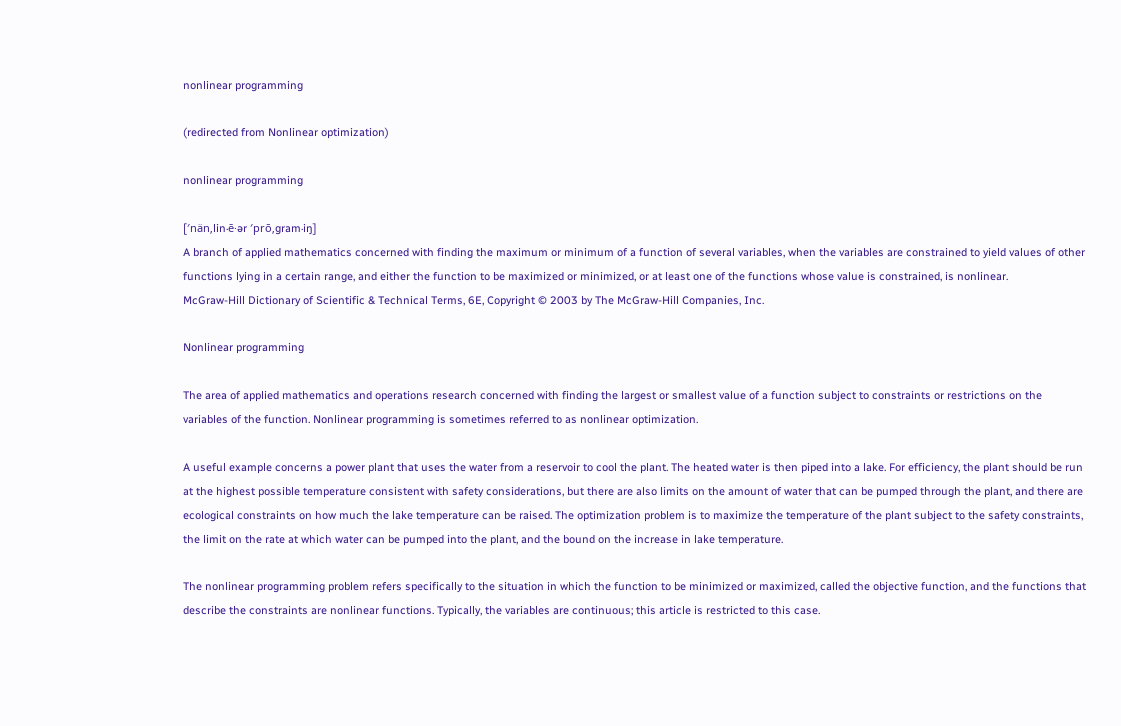nonlinear programming

(redirected from Nonlinear optimization)

nonlinear programming

[′nän‚lin·ē·ər ′prō‚gram·iŋ]
A branch of applied mathematics concerned with finding the maximum or minimum of a function of several variables, when the variables are constrained to yield values of other functions lying in a certain range, and either the function to be maximized or minimized, or at least one of the functions whose value is constrained, is nonlinear.
McGraw-Hill Dictionary of Scientific & Technical Terms, 6E, Copyright © 2003 by The McGraw-Hill Companies, Inc.

Nonlinear programming

The area of applied mathematics and operations research concerned with finding the largest or smallest value of a function subject to constraints or restrictions on the variables of the function. Nonlinear programming is sometimes referred to as nonlinear optimization.

A useful example concerns a power plant that uses the water from a reservoir to cool the plant. The heated water is then piped into a lake. For efficiency, the plant should be run at the highest possible temperature consistent with safety considerations, but there are also limits on the amount of water that can be pumped through the plant, and there are ecological constraints on how much the lake temperature can be raised. The optimization problem is to maximize the temperature of the plant subject to the safety constraints, the limit on the rate at which water can be pumped into the plant, and the bound on the increase in lake temperature.

The nonlinear programming problem refers specifically to the situation in which the function to be minimized or maximized, called the objective function, and the functions that describe the constraints are nonlinear functions. Typically, the variables are continuous; this article is restricted to this case.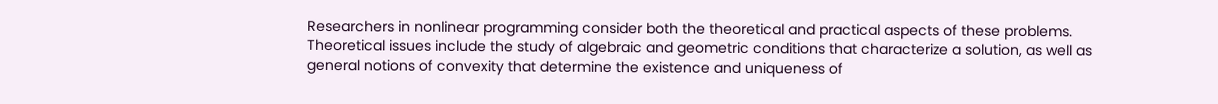Researchers in nonlinear programming consider both the theoretical and practical aspects of these problems. Theoretical issues include the study of algebraic and geometric conditions that characterize a solution, as well as general notions of convexity that determine the existence and uniqueness of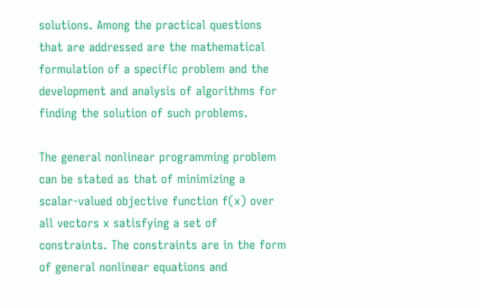solutions. Among the practical questions that are addressed are the mathematical formulation of a specific problem and the development and analysis of algorithms for finding the solution of such problems.

The general nonlinear programming problem can be stated as that of minimizing a scalar-valued objective function f(x) over all vectors x satisfying a set of constraints. The constraints are in the form of general nonlinear equations and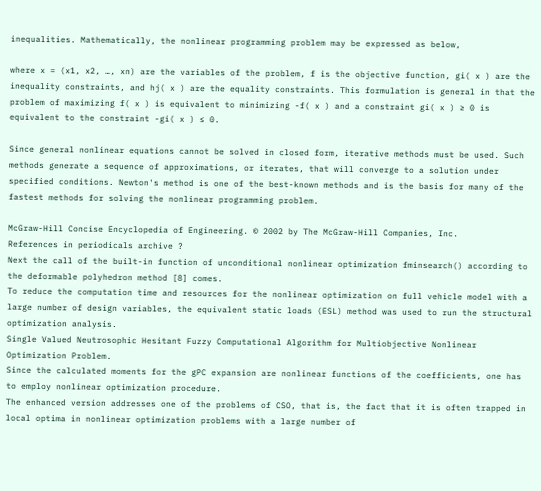inequalities. Mathematically, the nonlinear programming problem may be expressed as below,

where x = (x1, x2, …, xn) are the variables of the problem, f is the objective function, gi( x ) are the inequality constraints, and hj( x ) are the equality constraints. This formulation is general in that the problem of maximizing f( x ) is equivalent to minimizing -f( x ) and a constraint gi( x ) ≥ 0 is equivalent to the constraint -gi( x ) ≤ 0.

Since general nonlinear equations cannot be solved in closed form, iterative methods must be used. Such methods generate a sequence of approximations, or iterates, that will converge to a solution under specified conditions. Newton's method is one of the best-known methods and is the basis for many of the fastest methods for solving the nonlinear programming problem.

McGraw-Hill Concise Encyclopedia of Engineering. © 2002 by The McGraw-Hill Companies, Inc.
References in periodicals archive ?
Next the call of the built-in function of unconditional nonlinear optimization fminsearch() according to the deformable polyhedron method [8] comes.
To reduce the computation time and resources for the nonlinear optimization on full vehicle model with a large number of design variables, the equivalent static loads (ESL) method was used to run the structural optimization analysis.
Single Valued Neutrosophic Hesitant Fuzzy Computational Algorithm for Multiobjective Nonlinear Optimization Problem.
Since the calculated moments for the gPC expansion are nonlinear functions of the coefficients, one has to employ nonlinear optimization procedure.
The enhanced version addresses one of the problems of CSO, that is, the fact that it is often trapped in local optima in nonlinear optimization problems with a large number of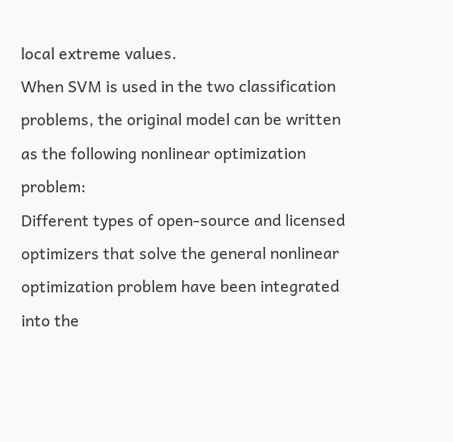local extreme values.
When SVM is used in the two classification problems, the original model can be written as the following nonlinear optimization problem:
Different types of open-source and licensed optimizers that solve the general nonlinear optimization problem have been integrated into the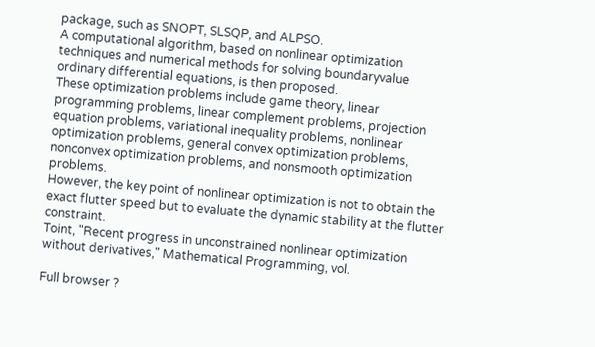package, such as SNOPT, SLSQP, and ALPSO.
A computational algorithm, based on nonlinear optimization techniques and numerical methods for solving boundaryvalue ordinary differential equations, is then proposed.
These optimization problems include game theory, linear programming problems, linear complement problems, projection equation problems, variational inequality problems, nonlinear optimization problems, general convex optimization problems, nonconvex optimization problems, and nonsmooth optimization problems.
However, the key point of nonlinear optimization is not to obtain the exact flutter speed but to evaluate the dynamic stability at the flutter constraint.
Toint, "Recent progress in unconstrained nonlinear optimization without derivatives," Mathematical Programming, vol.

Full browser ?